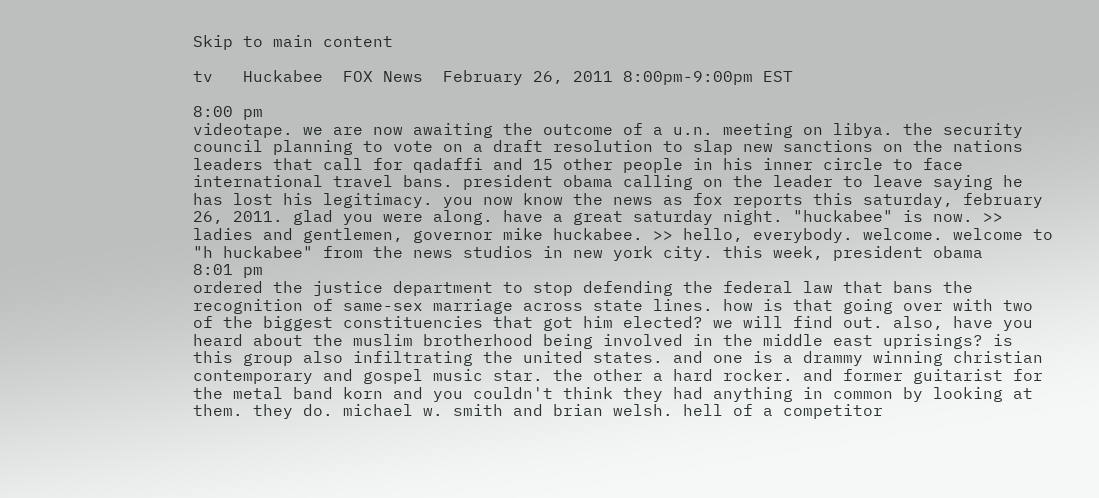Skip to main content

tv   Huckabee  FOX News  February 26, 2011 8:00pm-9:00pm EST

8:00 pm
videotape. we are now awaiting the outcome of a u.n. meeting on libya. the security council planning to vote on a draft resolution to slap new sanctions on the nations leaders that call for qadaffi and 15 other people in his inner circle to face international travel bans. president obama calling on the leader to leave saying he has lost his legitimacy. you now know the news as fox reports this saturday, february 26, 2011. glad you were along. have a great saturday night. "huckabee" is now. >> ladies and gentlemen, governor mike huckabee. >> hello, everybody. welcome. welcome to "h huckabee" from the news studios in new york city. this week, president obama
8:01 pm
ordered the justice department to stop defending the federal law that bans the recognition of same-sex marriage across state lines. how is that going over with two of the biggest constituencies that got him elected? we will find out. also, have you heard about the muslim brotherhood being involved in the middle east uprisings? is this group also infiltrating the united states. and one is a drammy winning christian contemporary and gospel music star. the other a hard rocker. and former guitarist for the metal band korn and you couldn't think they had anything in common by looking at them. they do. michael w. smith and brian welsh. hell of a competitor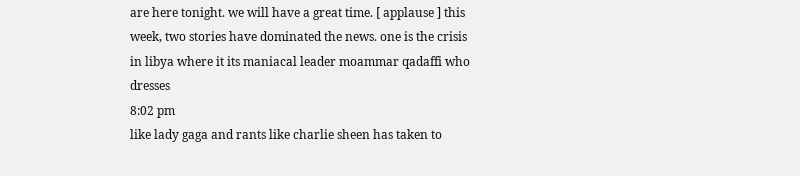are here tonight. we will have a great time. [ applause ] this week, two stories have dominated the news. one is the crisis in libya where it its maniacal leader moammar qadaffi who dresses
8:02 pm
like lady gaga and rants like charlie sheen has taken to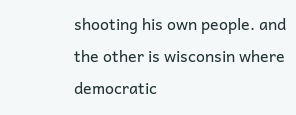shooting his own people. and the other is wisconsin where democratic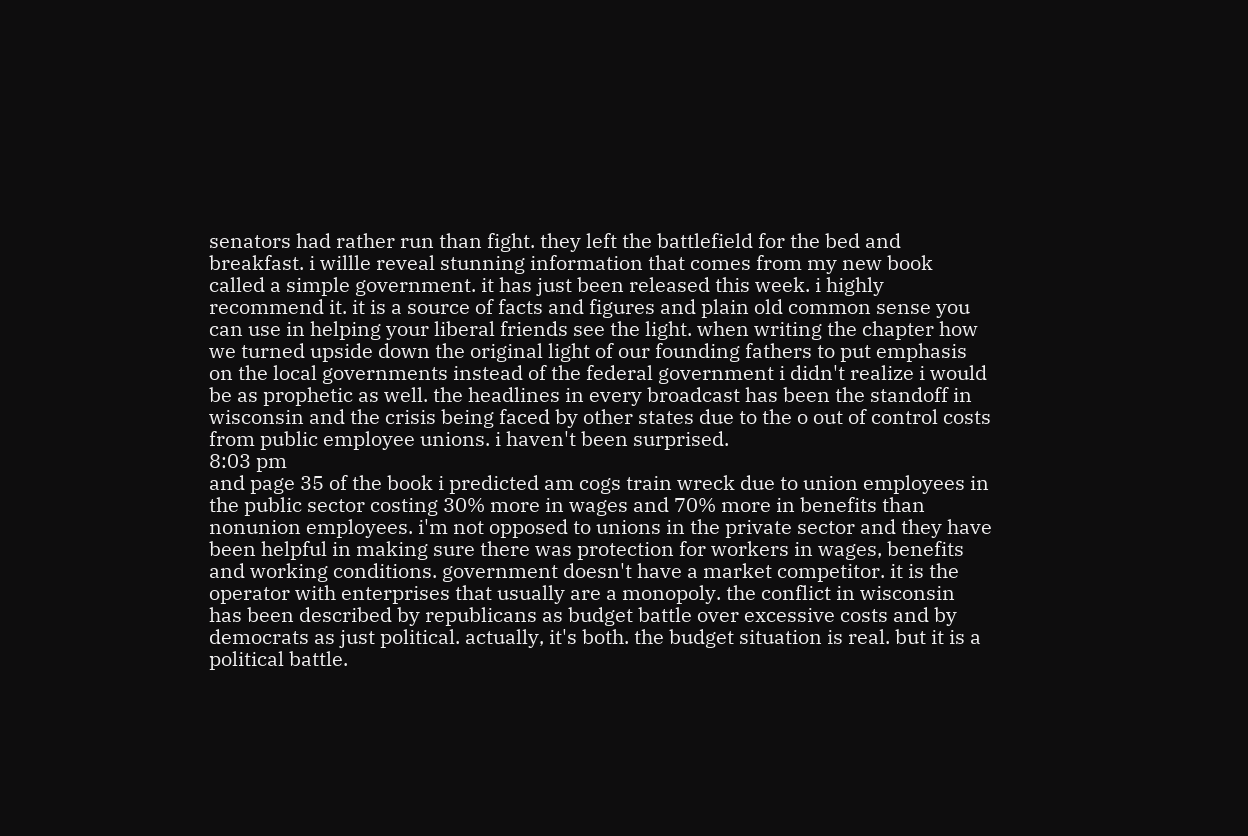senators had rather run than fight. they left the battlefield for the bed and breakfast. i willle reveal stunning information that comes from my new book called a simple government. it has just been released this week. i highly recommend it. it is a source of facts and figures and plain old common sense you can use in helping your liberal friends see the light. when writing the chapter how we turned upside down the original light of our founding fathers to put emphasis on the local governments instead of the federal government i didn't realize i would be as prophetic as well. the headlines in every broadcast has been the standoff in wisconsin and the crisis being faced by other states due to the o out of control costs from public employee unions. i haven't been surprised.
8:03 pm
and page 35 of the book i predicted am cogs train wreck due to union employees in the public sector costing 30% more in wages and 70% more in benefits than nonunion employees. i'm not opposed to unions in the private sector and they have been helpful in making sure there was protection for workers in wages, benefits and working conditions. government doesn't have a market competitor. it is the operator with enterprises that usually are a monopoly. the conflict in wisconsin has been described by republicans as budget battle over excessive costs and by democrats as just political. actually, it's both. the budget situation is real. but it is a political battle.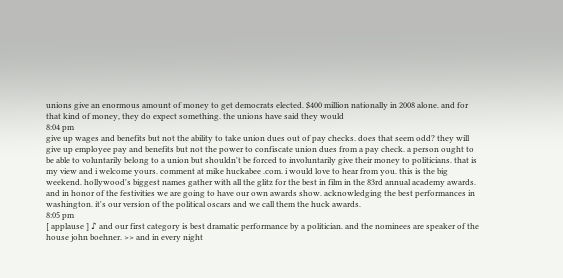unions give an enormous amount of money to get democrats elected. $400 million nationally in 2008 alone. and for that kind of money, they do expect something. the unions have said they would
8:04 pm
give up wages and benefits but not the ability to take union dues out of pay checks. does that seem odd? they will give up employee pay and benefits but not the power to confiscate union dues from a pay check. a person ought to be able to voluntarily belong to a union but shouldn't be forced to involuntarily give their money to politicians. that is my view and i welcome yours. comment at mike huckabee .com. i would love to hear from you. this is the big weekend. hollywood's biggest names gather with all the glitz for the best in film in the 83rd annual academy awards. and in honor of the festivities we are going to have our own awards show. acknowledging the best performances in washington. it's our version of the political oscars and we call them the huck awards.
8:05 pm
[ applause ] ♪ and our first category is best dramatic performance by a politician. and the nominees are speaker of the house john boehner. >> and in every night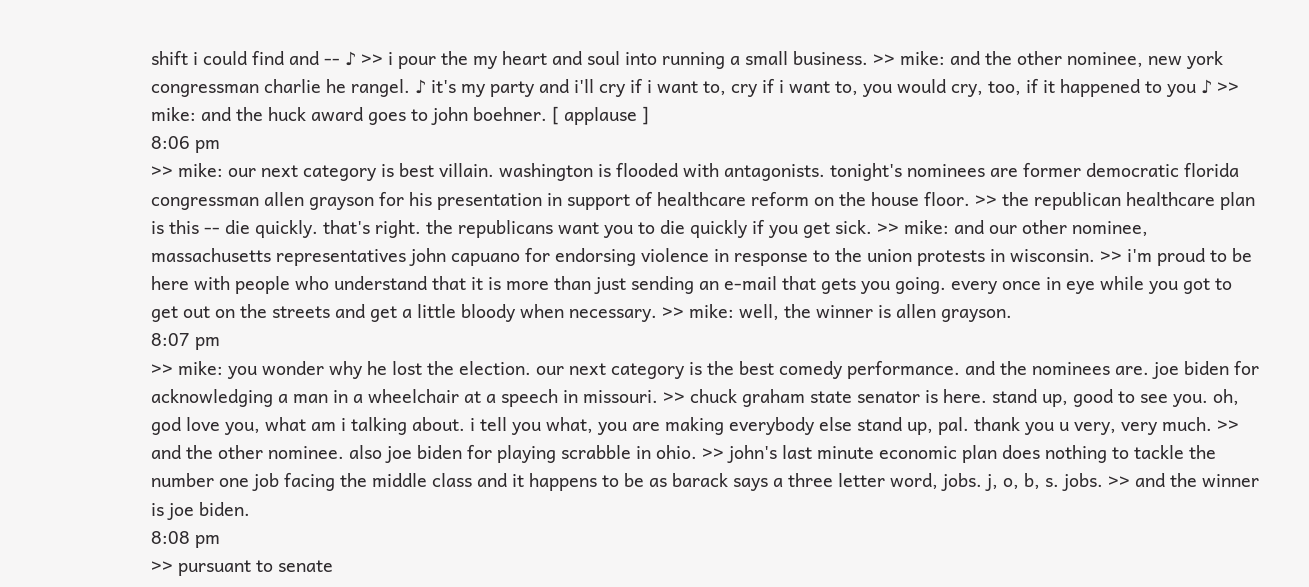shift i could find and -- ♪ >> i pour the my heart and soul into running a small business. >> mike: and the other nominee, new york congressman charlie he rangel. ♪ it's my party and i'll cry if i want to, cry if i want to, you would cry, too, if it happened to you ♪ >> mike: and the huck award goes to john boehner. [ applause ]
8:06 pm
>> mike: our next category is best villain. washington is flooded with antagonists. tonight's nominees are former democratic florida congressman allen grayson for his presentation in support of healthcare reform on the house floor. >> the republican healthcare plan is this -- die quickly. that's right. the republicans want you to die quickly if you get sick. >> mike: and our other nominee, massachusetts representatives john capuano for endorsing violence in response to the union protests in wisconsin. >> i'm proud to be here with people who understand that it is more than just sending an e-mail that gets you going. every once in eye while you got to get out on the streets and get a little bloody when necessary. >> mike: well, the winner is allen grayson.
8:07 pm
>> mike: you wonder why he lost the election. our next category is the best comedy performance. and the nominees are. joe biden for acknowledging a man in a wheelchair at a speech in missouri. >> chuck graham state senator is here. stand up, good to see you. oh, god love you, what am i talking about. i tell you what, you are making everybody else stand up, pal. thank you u very, very much. >> and the other nominee. also joe biden for playing scrabble in ohio. >> john's last minute economic plan does nothing to tackle the number one job facing the middle class and it happens to be as barack says a three letter word, jobs. j, o, b, s. jobs. >> and the winner is joe biden.
8:08 pm
>> pursuant to senate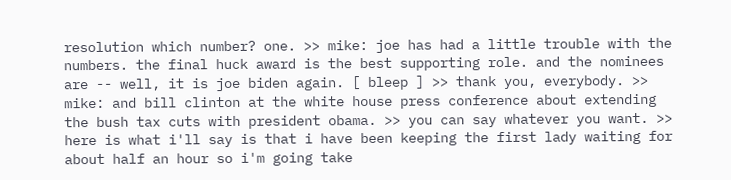resolution which number? one. >> mike: joe has had a little trouble with the numbers. the final huck award is the best supporting role. and the nominees are -- well, it is joe biden again. [ bleep ] >> thank you, everybody. >> mike: and bill clinton at the white house press conference about extending the bush tax cuts with president obama. >> you can say whatever you want. >> here is what i'll say is that i have been keeping the first lady waiting for about half an hour so i'm going take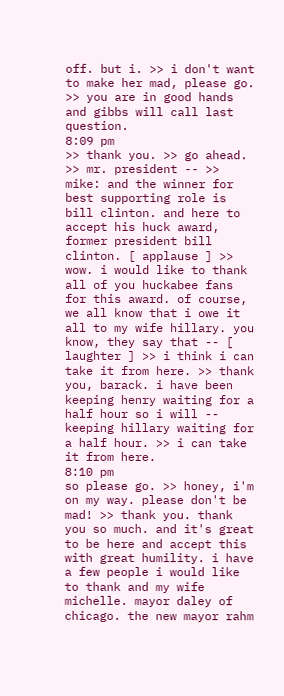off. but i. >> i don't want to make her mad, please go. >> you are in good hands and gibbs will call last question.
8:09 pm
>> thank you. >> go ahead. >> mr. president -- >> mike: and the winner for best supporting role is bill clinton. and here to accept his huck award, former president bill clinton. [ applause ] >> wow. i would like to thank all of you huckabee fans for this award. of course, we all know that i owe it all to my wife hillary. you know, they say that -- [ laughter ] >> i think i can take it from here. >> thank you, barack. i have been keeping henry waiting for a half hour so i will -- keeping hillary waiting for a half hour. >> i can take it from here.
8:10 pm
so please go. >> honey, i'm on my way. please don't be mad! >> thank you. thank you so much. and it's great to be here and accept this with great humility. i have a few people i would like to thank and my wife michelle. mayor daley of chicago. the new mayor rahm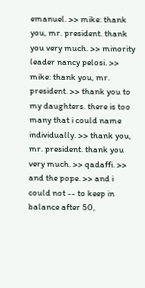emanuel. >> mike: thank you, mr. president. thank you very much. >> minority leader nancy pelosi. >> mike: thank you, mr. president. >> thank you to my daughters. there is too many that i could name individually. >> thank you, mr. president. thank you very much. >> qadaffi. >> and the pope. >> and i could not -- to keep in balance after 50,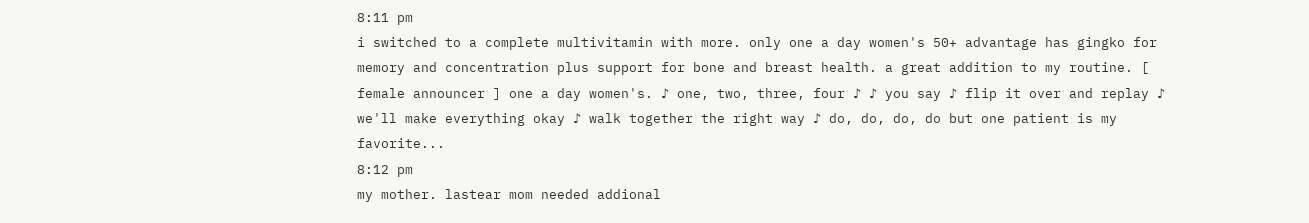8:11 pm
i switched to a complete multivitamin with more. only one a day women's 50+ advantage has gingko for memory and concentration plus support for bone and breast health. a great addition to my routine. [ female announcer ] one a day women's. ♪ one, two, three, four ♪ ♪ you say ♪ flip it over and replay ♪ we'll make everything okay ♪ walk together the right way ♪ do, do, do, do but one patient is my favorite...
8:12 pm
my mother. lastear mom needed addional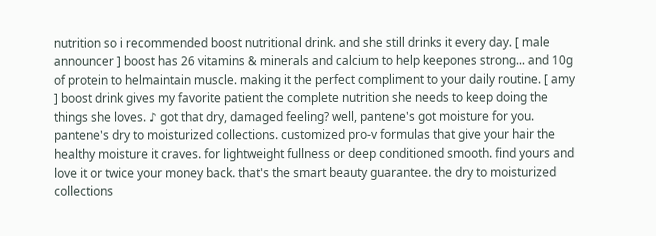nutrition so i recommended boost nutritional drink. and she still drinks it every day. [ male announcer ] boost has 26 vitamins & minerals and calcium to help keepones strong... and 10g of protein to helmaintain muscle. making it the perfect compliment to your daily routine. [ amy ] boost drink gives my favorite patient the complete nutrition she needs to keep doing the things she loves. ♪ got that dry, damaged feeling? well, pantene's got moisture for you. pantene's dry to moisturized collections. customized pro-v formulas that give your hair the healthy moisture it craves. for lightweight fullness or deep conditioned smooth. find yours and love it or twice your money back. that's the smart beauty guarantee. the dry to moisturized collections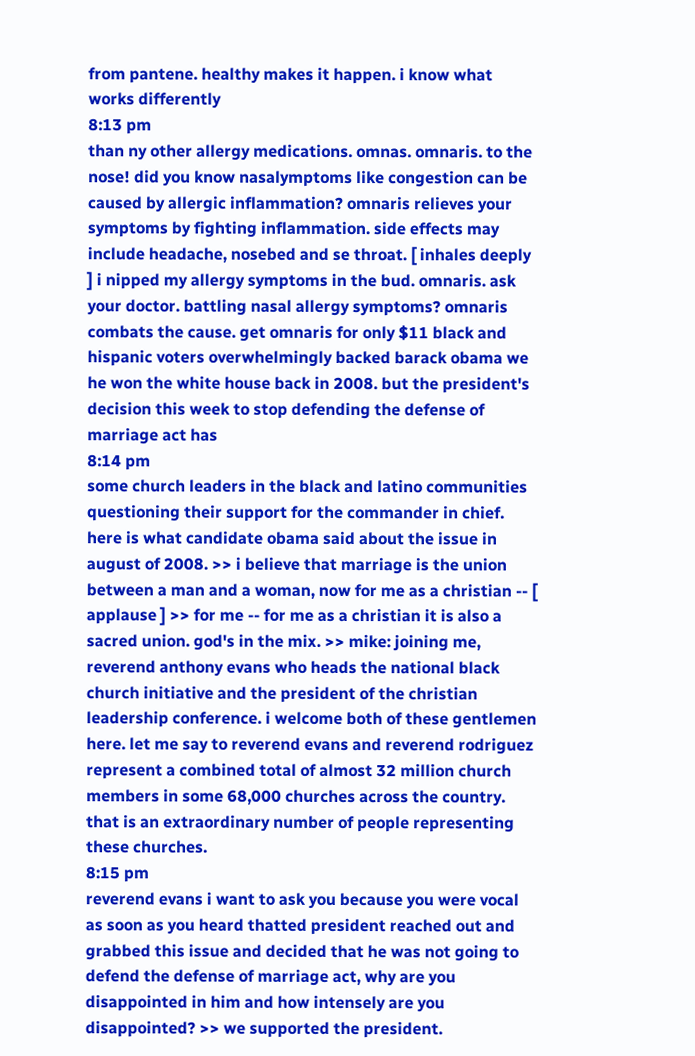from pantene. healthy makes it happen. i know what works differently
8:13 pm
than ny other allergy medications. omnas. omnaris. to the nose! did you know nasalymptoms like congestion can be caused by allergic inflammation? omnaris relieves your symptoms by fighting inflammation. side effects may include headache, nosebed and se throat. [ inhales deeply ] i nipped my allergy symptoms in the bud. omnaris. ask your doctor. battling nasal allergy symptoms? omnaris combats the cause. get omnaris for only $11 black and hispanic voters overwhelmingly backed barack obama we he won the white house back in 2008. but the president's decision this week to stop defending the defense of marriage act has
8:14 pm
some church leaders in the black and latino communities questioning their support for the commander in chief. here is what candidate obama said about the issue in august of 2008. >> i believe that marriage is the union between a man and a woman, now for me as a christian -- [ applause ] >> for me -- for me as a christian it is also a sacred union. god's in the mix. >> mike: joining me, reverend anthony evans who heads the national black church initiative and the president of the christian leadership conference. i welcome both of these gentlemen here. let me say to reverend evans and reverend rodriguez represent a combined total of almost 32 million church members in some 68,000 churches across the country. that is an extraordinary number of people representing these churches.
8:15 pm
reverend evans i want to ask you because you were vocal as soon as you heard thatted president reached out and grabbed this issue and decided that he was not going to defend the defense of marriage act, why are you disappointed in him and how intensely are you disappointed? >> we supported the president.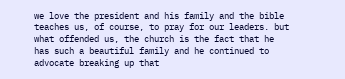we love the president and his family and the bible teaches us, of course, to pray for our leaders. but what offended us, the church is the fact that he has such a beautiful family and he continued to advocate breaking up that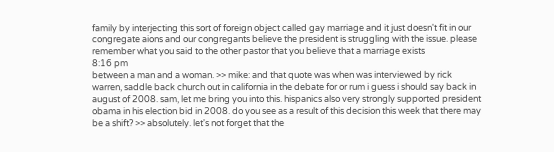family by interjecting this sort of foreign object called gay marriage and it just doesn't fit in our congregate aions and our congregants believe the president is struggling with the issue. please remember what you said to the other pastor that you believe that a marriage exists
8:16 pm
between a man and a woman. >> mike: and that quote was when was interviewed by rick warren, saddle back church out in california in the debate for or rum i guess i should say back in august of 2008. sam, let me bring you into this. hispanics also very strongly supported president obama in his election bid in 2008. do you see as a result of this decision this week that there may be a shift? >> absolutely. let's not forget that the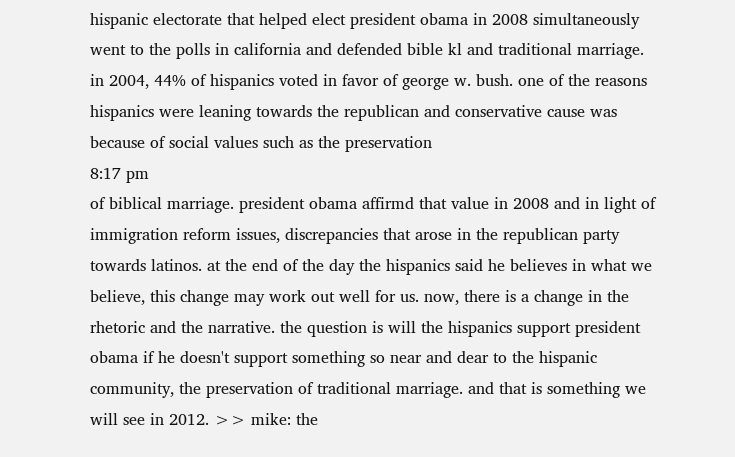hispanic electorate that helped elect president obama in 2008 simultaneously went to the polls in california and defended bible kl and traditional marriage. in 2004, 44% of hispanics voted in favor of george w. bush. one of the reasons hispanics were leaning towards the republican and conservative cause was because of social values such as the preservation
8:17 pm
of biblical marriage. president obama affirmd that value in 2008 and in light of immigration reform issues, discrepancies that arose in the republican party towards latinos. at the end of the day the hispanics said he believes in what we believe, this change may work out well for us. now, there is a change in the rhetoric and the narrative. the question is will the hispanics support president obama if he doesn't support something so near and dear to the hispanic community, the preservation of traditional marriage. and that is something we will see in 2012. >> mike: the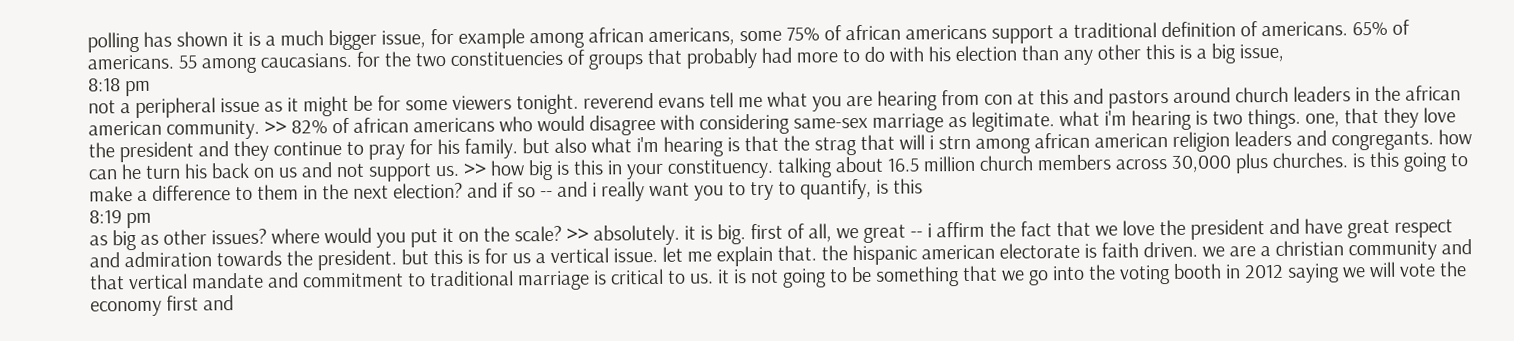polling has shown it is a much bigger issue, for example among african americans, some 75% of african americans support a traditional definition of americans. 65% of americans. 55 among caucasians. for the two constituencies of groups that probably had more to do with his election than any other this is a big issue,
8:18 pm
not a peripheral issue as it might be for some viewers tonight. reverend evans tell me what you are hearing from con at this and pastors around church leaders in the african american community. >> 82% of african americans who would disagree with considering same-sex marriage as legitimate. what i'm hearing is two things. one, that they love the president and they continue to pray for his family. but also what i'm hearing is that the strag that will i strn among african american religion leaders and congregants. how can he turn his back on us and not support us. >> how big is this in your constituency. talking about 16.5 million church members across 30,000 plus churches. is this going to make a difference to them in the next election? and if so -- and i really want you to try to quantify, is this
8:19 pm
as big as other issues? where would you put it on the scale? >> absolutely. it is big. first of all, we great -- i affirm the fact that we love the president and have great respect and admiration towards the president. but this is for us a vertical issue. let me explain that. the hispanic american electorate is faith driven. we are a christian community and that vertical mandate and commitment to traditional marriage is critical to us. it is not going to be something that we go into the voting booth in 2012 saying we will vote the economy first and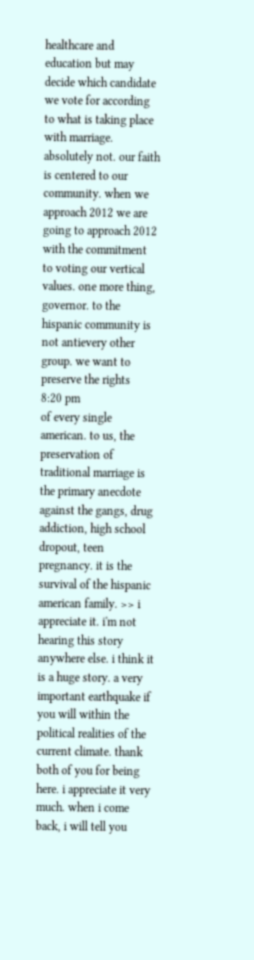healthcare and education but may decide which candidate we vote for according to what is taking place with marriage. absolutely not. our faith is centered to our community. when we approach 2012 we are going to approach 2012 with the commitment to voting our vertical values. one more thing, governor. to the hispanic community is not antievery other group. we want to preserve the rights
8:20 pm
of every single american. to us, the preservation of traditional marriage is the primary anecdote against the gangs, drug addiction, high school dropout, teen pregnancy. it is the survival of the hispanic american family. >> i appreciate it. i'm not hearing this story anywhere else. i think it is a huge story. a very important earthquake if you will within the political realities of the current climate. thank both of you for being here. i appreciate it very much. when i come back, i will tell you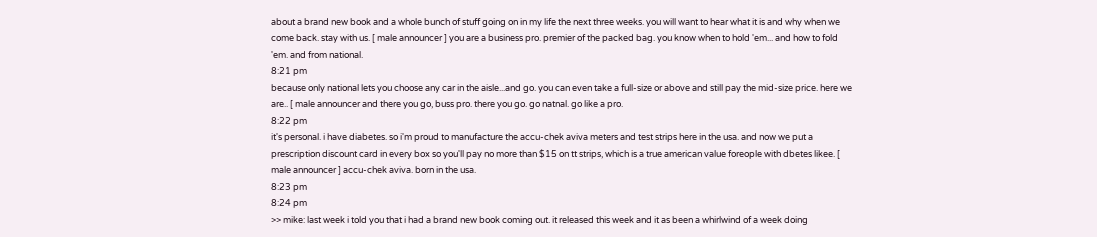about a brand new book and a whole bunch of stuff going on in my life the next three weeks. you will want to hear what it is and why when we come back. stay with us. [ male announcer ] you are a business pro. premier of the packed bag. you know when to hold 'em... and how to fold 'em. and from national.
8:21 pm
because only national lets you choose any car in the aisle...and go. you can even take a full-size or above and still pay the mid-size price. here we are.. [ male announcer and there you go, buss pro. there you go. go natnal. go like a pro.
8:22 pm
it's personal. i have diabetes. so i'm proud to manufacture the accu-chek aviva meters and test strips here in the usa. and now we put a prescription discount card in every box so you'll pay no more than $15 on tt strips, which is a true american value foreople with dbetes likee. [ male announcer ] accu-chek aviva. born in the usa.
8:23 pm
8:24 pm
>> mike: last week i told you that i had a brand new book coming out. it released this week and it as been a whirlwind of a week doing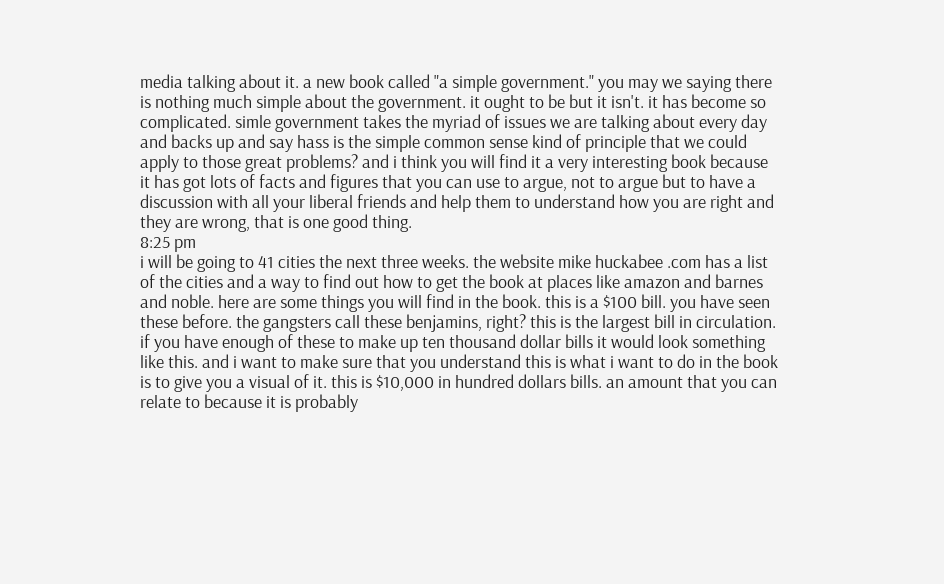media talking about it. a new book called "a simple government." you may we saying there is nothing much simple about the government. it ought to be but it isn't. it has become so complicated. simle government takes the myriad of issues we are talking about every day and backs up and say hass is the simple common sense kind of principle that we could apply to those great problems? and i think you will find it a very interesting book because it has got lots of facts and figures that you can use to argue, not to argue but to have a discussion with all your liberal friends and help them to understand how you are right and they are wrong, that is one good thing.
8:25 pm
i will be going to 41 cities the next three weeks. the website mike huckabee .com has a list of the cities and a way to find out how to get the book at places like amazon and barnes and noble. here are some things you will find in the book. this is a $100 bill. you have seen these before. the gangsters call these benjamins, right? this is the largest bill in circulation. if you have enough of these to make up ten thousand dollar bills it would look something like this. and i want to make sure that you understand this is what i want to do in the book is to give you a visual of it. this is $10,000 in hundred dollars bills. an amount that you can relate to because it is probably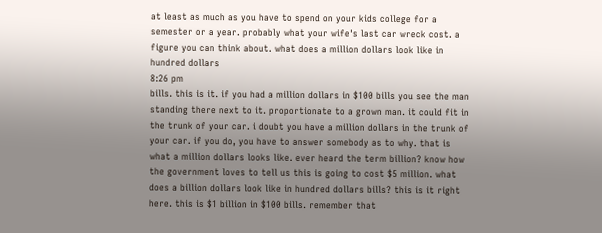at least as much as you have to spend on your kids college for a semester or a year. probably what your wife's last car wreck cost. a figure you can think about. what does a million dollars look like in hundred dollars
8:26 pm
bills. this is it. if you had a million dollars in $100 bills you see the man standing there next to it. proportionate to a grown man. it could fit in the trunk of your car. i doubt you have a million dollars in the trunk of your car. if you do, you have to answer somebody as to why. that is what a million dollars looks like. ever heard the term billion? know how the government loves to tell us this is going to cost $5 million. what does a billion dollars look like in hundred dollars bills? this is it right here. this is $1 billion in $100 bills. remember that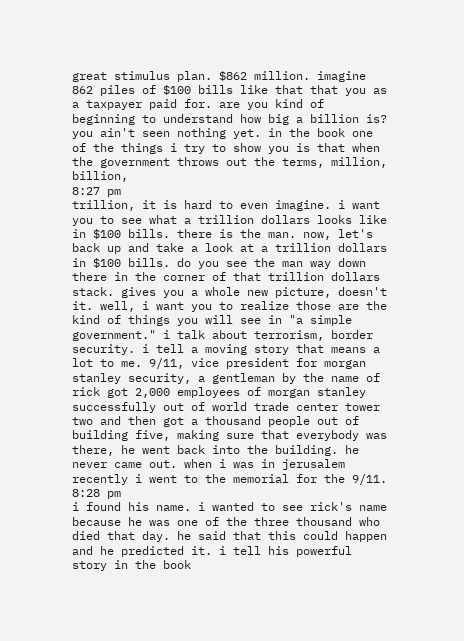great stimulus plan. $862 million. imagine 862 piles of $100 bills like that that you as a taxpayer paid for. are you kind of beginning to understand how big a billion is? you ain't seen nothing yet. in the book one of the things i try to show you is that when the government throws out the terms, million, billion,
8:27 pm
trillion, it is hard to even imagine. i want you to see what a trillion dollars looks like in $100 bills. there is the man. now, let's back up and take a look at a trillion dollars in $100 bills. do you see the man way down there in the corner of that trillion dollars stack. gives you a whole new picture, doesn't it. well, i want you to realize those are the kind of things you will see in "a simple government." i talk about terrorism, border security. i tell a moving story that means a lot to me. 9/11, vice president for morgan stanley security, a gentleman by the name of rick got 2,000 employees of morgan stanley successfully out of world trade center tower two and then got a thousand people out of building five, making sure that everybody was there, he went back into the building. he never came out. when i was in jerusalem recently i went to the memorial for the 9/11.
8:28 pm
i found his name. i wanted to see rick's name because he was one of the three thousand who died that day. he said that this could happen and he predicted it. i tell his powerful story in the book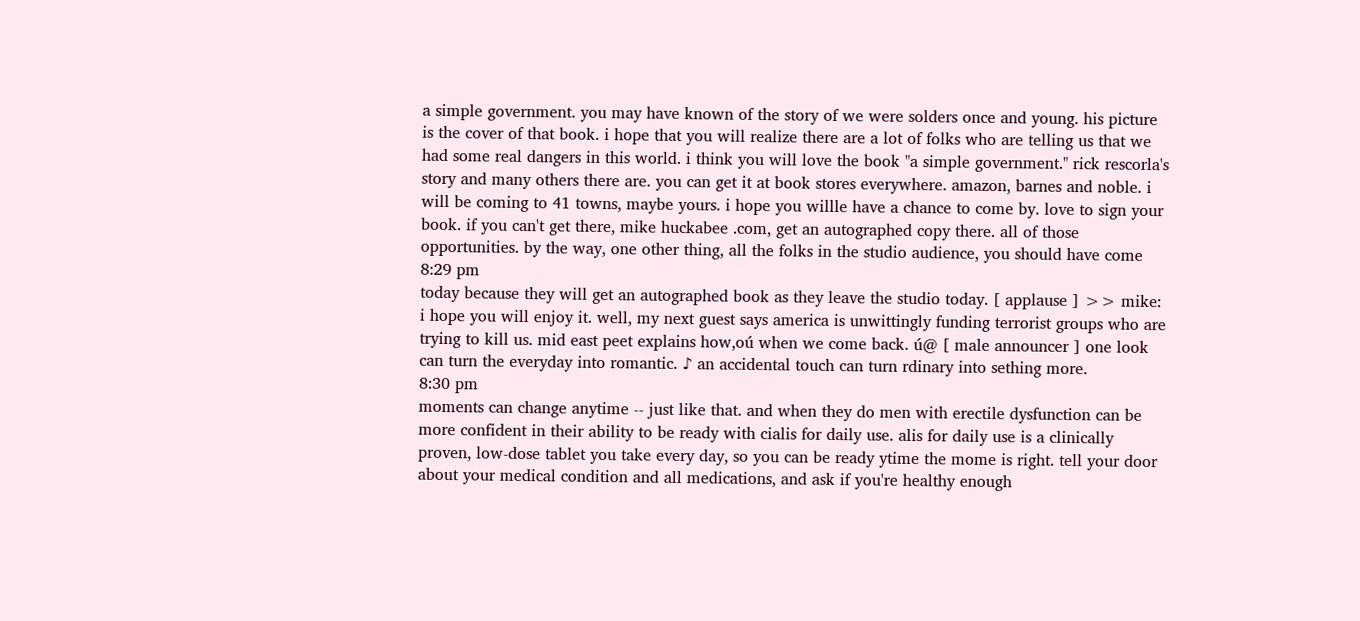a simple government. you may have known of the story of we were solders once and young. his picture is the cover of that book. i hope that you will realize there are a lot of folks who are telling us that we had some real dangers in this world. i think you will love the book "a simple government." rick rescorla's story and many others there are. you can get it at book stores everywhere. amazon, barnes and noble. i will be coming to 41 towns, maybe yours. i hope you willle have a chance to come by. love to sign your book. if you can't get there, mike huckabee .com, get an autographed copy there. all of those opportunities. by the way, one other thing, all the folks in the studio audience, you should have come
8:29 pm
today because they will get an autographed book as they leave the studio today. [ applause ] >> mike: i hope you will enjoy it. well, my next guest says america is unwittingly funding terrorist groups who are trying to kill us. mid east peet explains how,oú when we come back. ú@ [ male announcer ] one look can turn the everyday into romantic. ♪ an accidental touch can turn rdinary into sething more.
8:30 pm
moments can change anytime -- just like that. and when they do men with erectile dysfunction can be more confident in their ability to be ready with cialis for daily use. alis for daily use is a clinically proven, low-dose tablet you take every day, so you can be ready ytime the mome is right. tell your door about your medical condition and all medications, and ask if you're healthy enough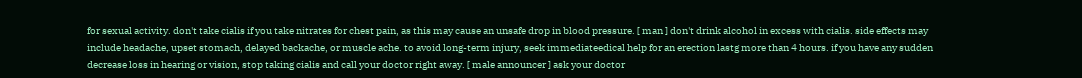for sexual activity. don't take cialis if you take nitrates for chest pain, as this may cause an unsafe drop in blood pressure. [ man ] don't drink alcohol in excess with cialis. side effects may include headache, upset stomach, delayed backache, or muscle ache. to avoid long-term injury, seek immediateedical help for an erection lastg more than 4 hours. if you have any sudden decrease loss in hearing or vision, stop taking cialis and call your doctor right away. [ male announcer ] ask your doctor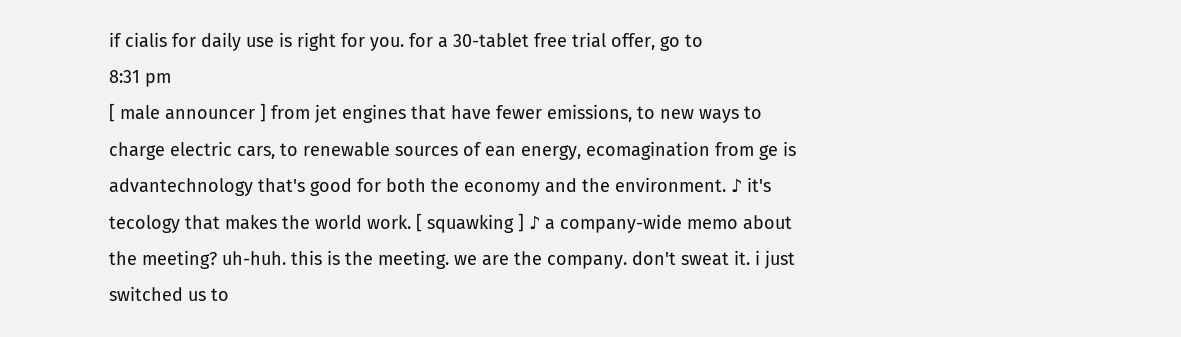if cialis for daily use is right for you. for a 30-tablet free trial offer, go to
8:31 pm
[ male announcer ] from jet engines that have fewer emissions, to new ways to charge electric cars, to renewable sources of ean energy, ecomagination from ge is advantechnology that's good for both the economy and the environment. ♪ it's tecology that makes the world work. [ squawking ] ♪ a company-wide memo about the meeting? uh-huh. this is the meeting. we are the company. don't sweat it. i just switched us to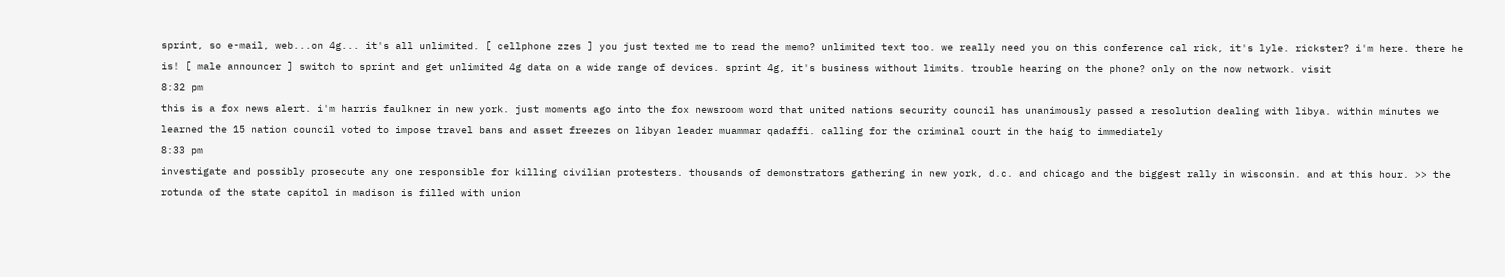sprint, so e-mail, web...on 4g... it's all unlimited. [ cellphone zzes ] you just texted me to read the memo? unlimited text too. we really need you on this conference cal rick, it's lyle. rickster? i'm here. there he is! [ male announcer ] switch to sprint and get unlimited 4g data on a wide range of devices. sprint 4g, it's business without limits. trouble hearing on the phone? only on the now network. visit
8:32 pm
this is a fox news alert. i'm harris faulkner in new york. just moments ago into the fox newsroom word that united nations security council has unanimously passed a resolution dealing with libya. within minutes we learned the 15 nation council voted to impose travel bans and asset freezes on libyan leader muammar qadaffi. calling for the criminal court in the haig to immediately
8:33 pm
investigate and possibly prosecute any one responsible for killing civilian protesters. thousands of demonstrators gathering in new york, d.c. and chicago and the biggest rally in wisconsin. and at this hour. >> the rotunda of the state capitol in madison is filled with union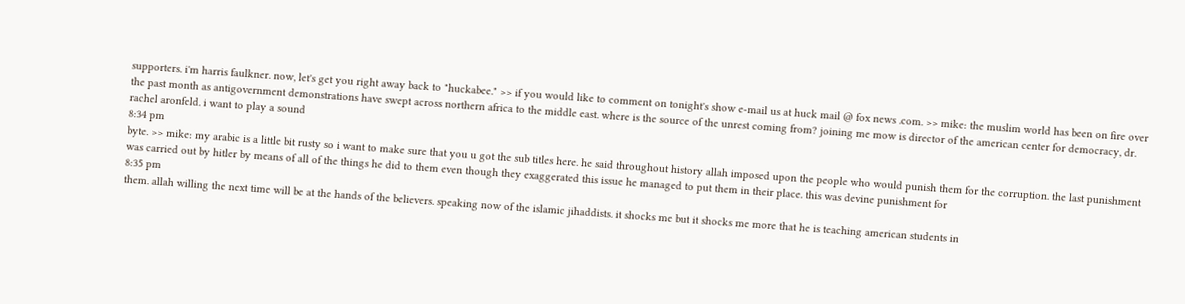supporters. i'm harris faulkner. now, let's get you right away back to "huckabee." >> if you would like to comment on tonight's show e-mail us at huck mail @ fox news .com. >> mike: the muslim world has been on fire over the past month as antigovernment demonstrations have swept across northern africa to the middle east. where is the source of the unrest coming from? joining me mow is director of the american center for democracy, dr. rachel aronfeld. i want to play a sound
8:34 pm
byte. >> mike: my arabic is a little bit rusty so i want to make sure that you u got the sub titles here. he said throughout history allah imposed upon the people who would punish them for the corruption. the last punishment was carried out by hitler by means of all of the things he did to them even though they exaggerated this issue he managed to put them in their place. this was devine punishment for
8:35 pm
them. allah willing the next time will be at the hands of the believers. speaking now of the islamic jihaddists. it shocks me but it shocks me more that he is teaching american students in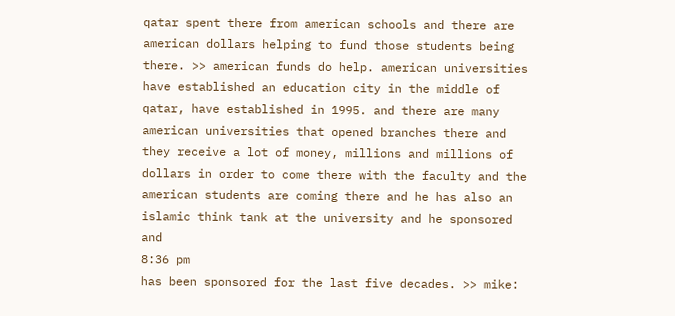qatar spent there from american schools and there are american dollars helping to fund those students being there. >> american funds do help. american universities have established an education city in the middle of qatar, have established in 1995. and there are many american universities that opened branches there and they receive a lot of money, millions and millions of dollars in order to come there with the faculty and the american students are coming there and he has also an islamic think tank at the university and he sponsored and
8:36 pm
has been sponsored for the last five decades. >> mike: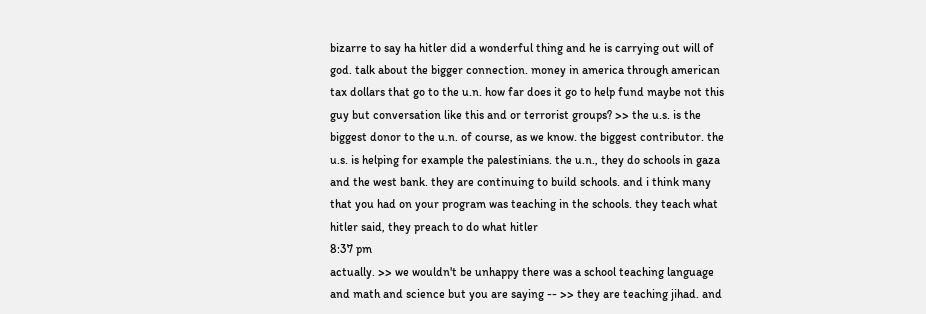bizarre to say ha hitler did a wonderful thing and he is carrying out will of god. talk about the bigger connection. money in america through american tax dollars that go to the u.n. how far does it go to help fund maybe not this guy but conversation like this and or terrorist groups? >> the u.s. is the biggest donor to the u.n. of course, as we know. the biggest contributor. the u.s. is helping for example the palestinians. the u.n., they do schools in gaza and the west bank. they are continuing to build schools. and i think many that you had on your program was teaching in the schools. they teach what hitler said, they preach to do what hitler
8:37 pm
actually. >> we wouldn't be unhappy there was a school teaching language and math and science but you are saying -- >> they are teaching jihad. and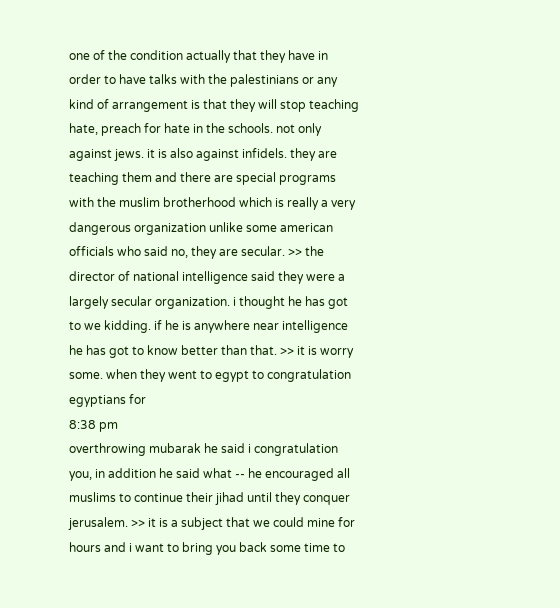one of the condition actually that they have in order to have talks with the palestinians or any kind of arrangement is that they will stop teaching hate, preach for hate in the schools. not only against jews. it is also against infidels. they are teaching them and there are special programs with the muslim brotherhood which is really a very dangerous organization unlike some american officials who said no, they are secular. >> the director of national intelligence said they were a largely secular organization. i thought he has got to we kidding. if he is anywhere near intelligence he has got to know better than that. >> it is worry some. when they went to egypt to congratulation egyptians for
8:38 pm
overthrowing mubarak he said i congratulation you, in addition he said what -- he encouraged all muslims to continue their jihad until they conquer jerusalem. >> it is a subject that we could mine for hours and i want to bring you back some time to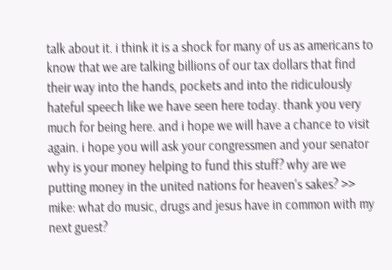talk about it. i think it is a shock for many of us as americans to know that we are talking billions of our tax dollars that find their way into the hands, pockets and into the ridiculously hateful speech like we have seen here today. thank you very much for being here. and i hope we will have a chance to visit again. i hope you will ask your congressmen and your senator why is your money helping to fund this stuff? why are we putting money in the united nations for heaven's sakes? >> mike: what do music, drugs and jesus have in common with my next guest?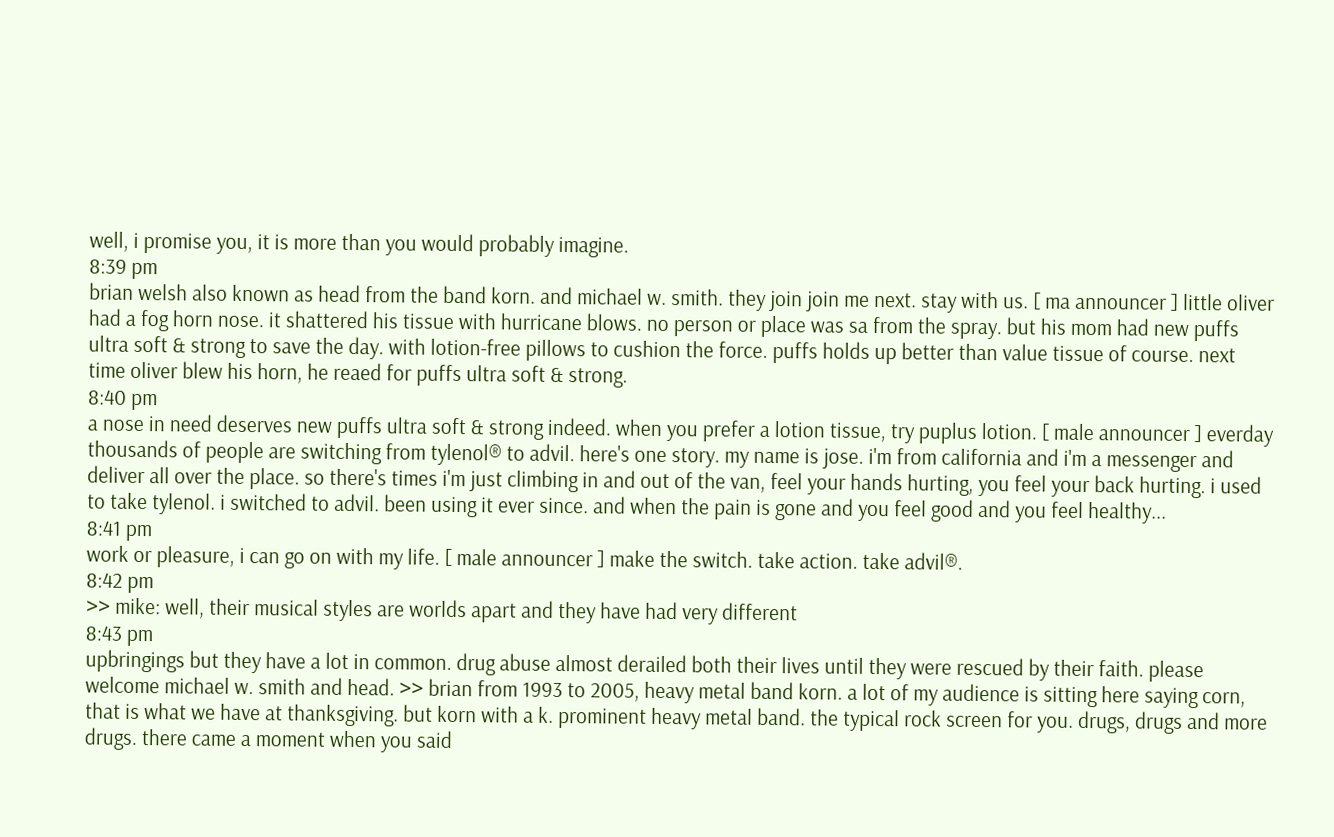well, i promise you, it is more than you would probably imagine.
8:39 pm
brian welsh also known as head from the band korn. and michael w. smith. they join join me next. stay with us. [ ma announcer ] little oliver had a fog horn nose. it shattered his tissue with hurricane blows. no person or place was sa from the spray. but his mom had new puffs ultra soft & strong to save the day. with lotion-free pillows to cushion the force. puffs holds up better than value tissue of course. next time oliver blew his horn, he reaed for puffs ultra soft & strong.
8:40 pm
a nose in need deserves new puffs ultra soft & strong indeed. when you prefer a lotion tissue, try puplus lotion. [ male announcer ] everday thousands of people are switching from tylenol® to advil. here's one story. my name is jose. i'm from california and i'm a messenger and deliver all over the place. so there's times i'm just climbing in and out of the van, feel your hands hurting, you feel your back hurting. i used to take tylenol. i switched to advil. been using it ever since. and when the pain is gone and you feel good and you feel healthy...
8:41 pm
work or pleasure, i can go on with my life. [ male announcer ] make the switch. take action. take advil®.
8:42 pm
>> mike: well, their musical styles are worlds apart and they have had very different
8:43 pm
upbringings but they have a lot in common. drug abuse almost derailed both their lives until they were rescued by their faith. please welcome michael w. smith and head. >> brian from 1993 to 2005, heavy metal band korn. a lot of my audience is sitting here saying corn, that is what we have at thanksgiving. but korn with a k. prominent heavy metal band. the typical rock screen for you. drugs, drugs and more drugs. there came a moment when you said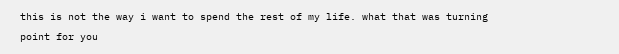this is not the way i want to spend the rest of my life. what that was turning point for you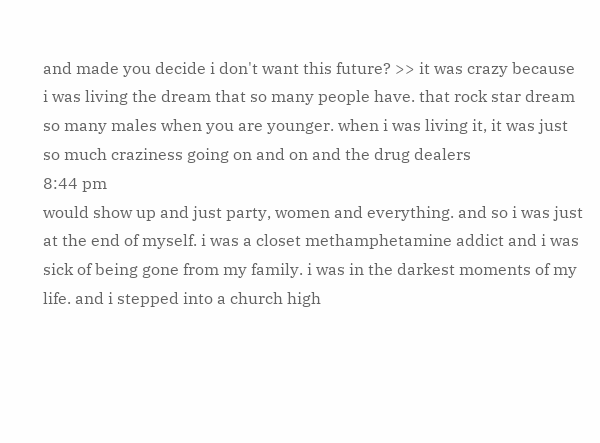and made you decide i don't want this future? >> it was crazy because i was living the dream that so many people have. that rock star dream so many males when you are younger. when i was living it, it was just so much craziness going on and on and the drug dealers
8:44 pm
would show up and just party, women and everything. and so i was just at the end of myself. i was a closet methamphetamine addict and i was sick of being gone from my family. i was in the darkest moments of my life. and i stepped into a church high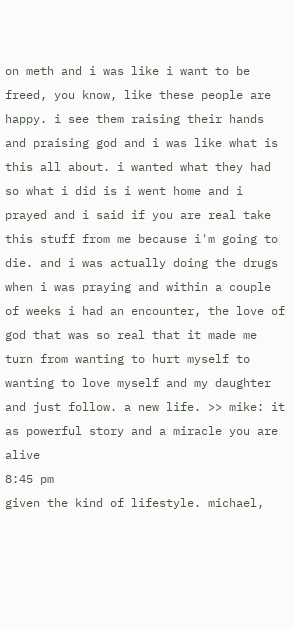on meth and i was like i want to be freed, you know, like these people are happy. i see them raising their hands and praising god and i was like what is this all about. i wanted what they had so what i did is i went home and i prayed and i said if you are real take this stuff from me because i'm going to die. and i was actually doing the drugs when i was praying and within a couple of weeks i had an encounter, the love of god that was so real that it made me turn from wanting to hurt myself to wanting to love myself and my daughter and just follow. a new life. >> mike: it as powerful story and a miracle you are alive
8:45 pm
given the kind of lifestyle. michael,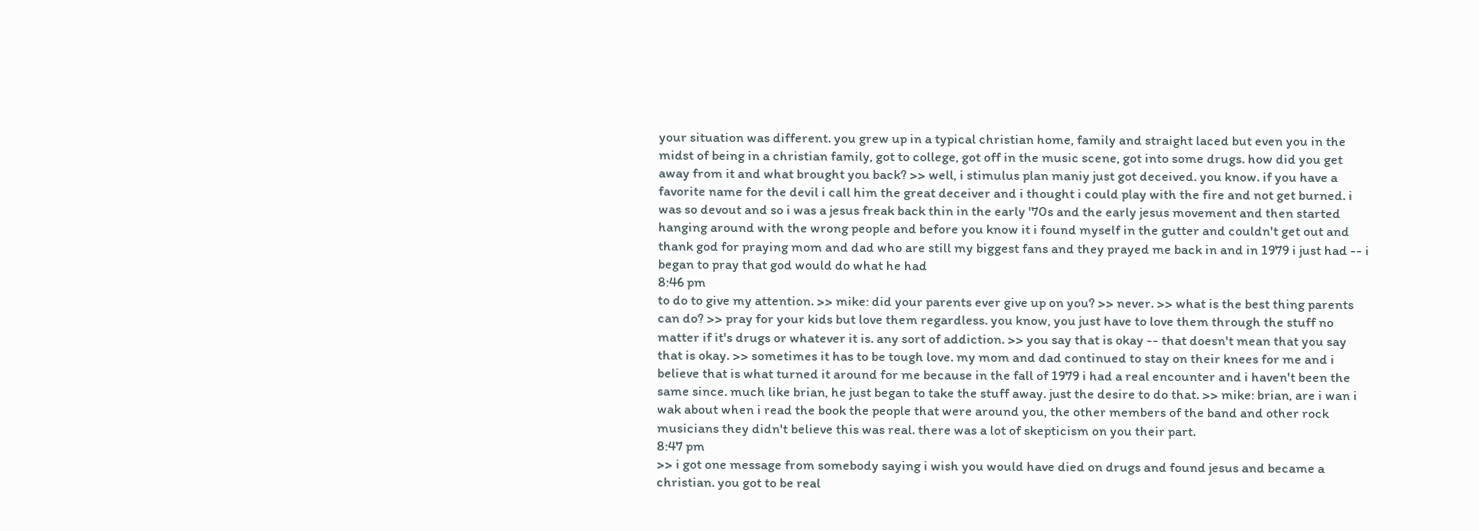your situation was different. you grew up in a typical christian home, family and straight laced but even you in the midst of being in a christian family, got to college, got off in the music scene, got into some drugs. how did you get away from it and what brought you back? >> well, i stimulus plan maniy just got deceived. you know. if you have a favorite name for the devil i call him the great deceiver and i thought i could play with the fire and not get burned. i was so devout and so i was a jesus freak back thin in the early '70s and the early jesus movement and then started hanging around with the wrong people and before you know it i found myself in the gutter and couldn't get out and thank god for praying mom and dad who are still my biggest fans and they prayed me back in and in 1979 i just had -- i began to pray that god would do what he had
8:46 pm
to do to give my attention. >> mike: did your parents ever give up on you? >> never. >> what is the best thing parents can do? >> pray for your kids but love them regardless. you know, you just have to love them through the stuff no matter if it's drugs or whatever it is. any sort of addiction. >> you say that is okay -- that doesn't mean that you say that is okay. >> sometimes it has to be tough love. my mom and dad continued to stay on their knees for me and i believe that is what turned it around for me because in the fall of 1979 i had a real encounter and i haven't been the same since. much like brian, he just began to take the stuff away. just the desire to do that. >> mike: brian, are i wan i wak about when i read the book the people that were around you, the other members of the band and other rock musicians they didn't believe this was real. there was a lot of skepticism on you their part.
8:47 pm
>> i got one message from somebody saying i wish you would have died on drugs and found jesus and became a christian. you got to be real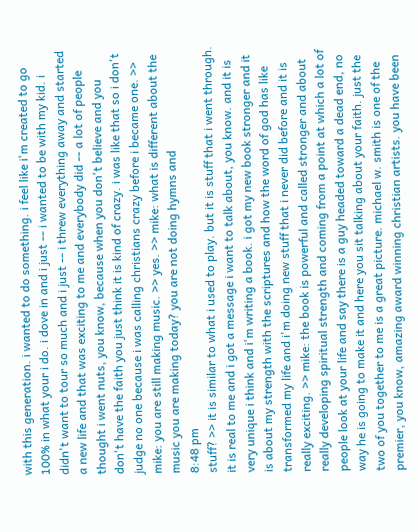with this generation. i wanted to do something. i feel like i'm created to go 100% in what your i do. i dove in and i just -- i wanted to be with my kid. i didn't want to tour so much and i just -- i threw everything away and started a new life and that was exciting to me and everybody did -- a lot of people thought i went nuts, you know, because when you don't believe and you don't have the faith you just think it is kind of crazy. i was like that so i don't judge no one because i was calling christians crazy before i became one. >> mike: you are still making music. >> yes. >> mike: what is different about the music you are making today? you are not doing hymns and
8:48 pm
stuff? >> it is similar to what i used to play. but it is stuff that i went through. it is real to me and i got a message i want to talk about, you know. and it is very unique i think and i'm writing a book. i got my new book stronger and it is about my strength with the scriptures and how the word of god has like transformed my life and i'm doing new stuff that i never did before and it is really exciting. >> mike: the book is powerful and called stronger and about really developing spiritual strength and coming from a point at which a lot of people look at your life and say there is a guy headed toward a dead end, no way he is going to make it and here you sit talking about your faith. just the two of you together to me is a great picture. michael w. smith is one of the premier, you know, amazing award winning christian artists. you have been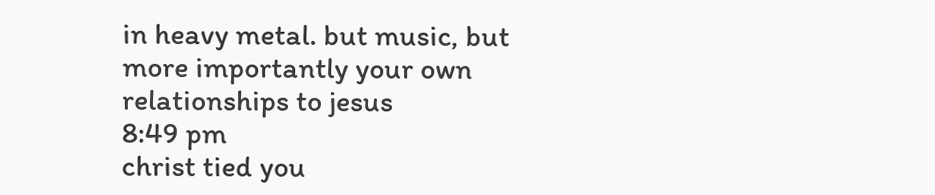in heavy metal. but music, but more importantly your own relationships to jesus
8:49 pm
christ tied you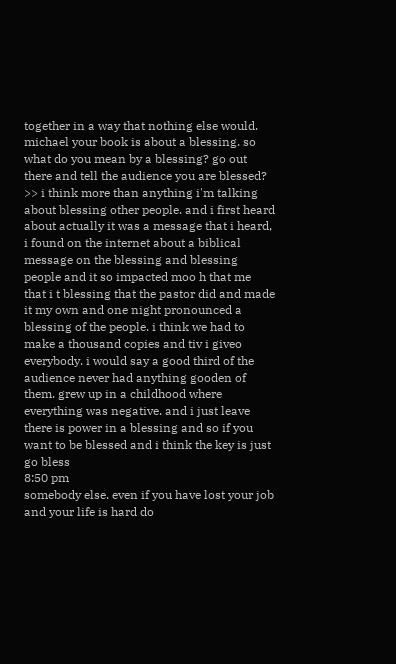together in a way that nothing else would. michael your book is about a blessing. so what do you mean by a blessing? go out there and tell the audience you are blessed? >> i think more than anything i'm talking about blessing other people. and i first heard about actually it was a message that i heard, i found on the internet about a biblical message on the blessing and blessing people and it so impacted moo h that me that i t blessing that the pastor did and made it my own and one night pronounced a blessing of the people. i think we had to make a thousand copies and tiv i giveo everybody. i would say a good third of the audience never had anything gooden of them. grew up in a childhood where everything was negative. and i just leave there is power in a blessing and so if you want to be blessed and i think the key is just go bless
8:50 pm
somebody else. even if you have lost your job and your life is hard do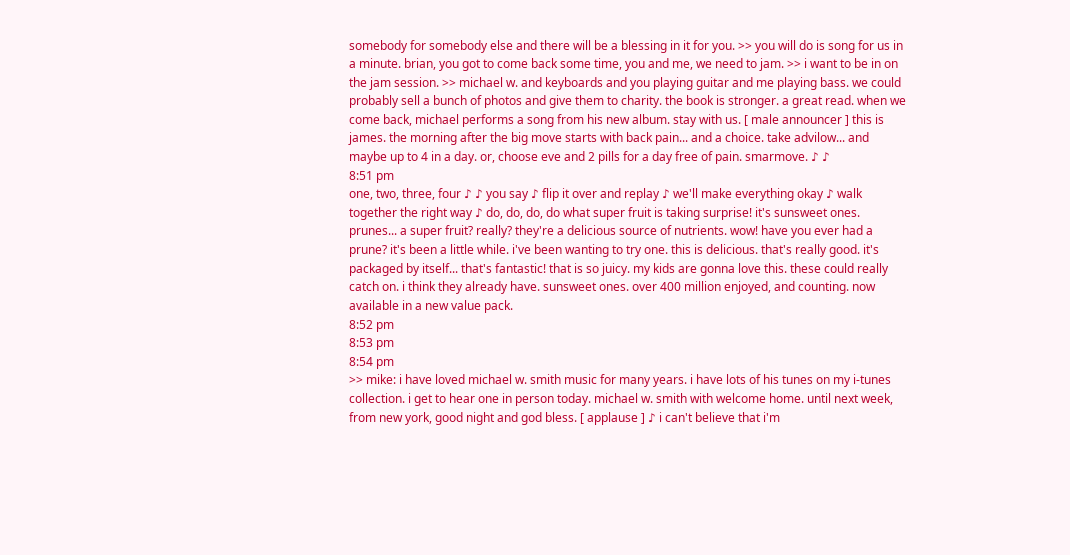somebody for somebody else and there will be a blessing in it for you. >> you will do is song for us in a minute. brian, you got to come back some time, you and me, we need to jam. >> i want to be in on the jam session. >> michael w. and keyboards and you playing guitar and me playing bass. we could probably sell a bunch of photos and give them to charity. the book is stronger. a great read. when we come back, michael performs a song from his new album. stay with us. [ male announcer ] this is james. the morning after the big move starts with back pain... and a choice. take advilow... and maybe up to 4 in a day. or, choose eve and 2 pills for a day free of pain. smarmove. ♪ ♪
8:51 pm
one, two, three, four ♪ ♪ you say ♪ flip it over and replay ♪ we'll make everything okay ♪ walk together the right way ♪ do, do, do, do what super fruit is taking surprise! it's sunsweet ones. prunes... a super fruit? really? they're a delicious source of nutrients. wow! have you ever had a prune? it's been a little while. i've been wanting to try one. this is delicious. that's really good. it's packaged by itself... that's fantastic! that is so juicy. my kids are gonna love this. these could really catch on. i think they already have. sunsweet ones. over 400 million enjoyed, and counting. now available in a new value pack.
8:52 pm
8:53 pm
8:54 pm
>> mike: i have loved michael w. smith music for many years. i have lots of his tunes on my i-tunes collection. i get to hear one in person today. michael w. smith with welcome home. until next week, from new york, good night and god bless. [ applause ] ♪ i can't believe that i'm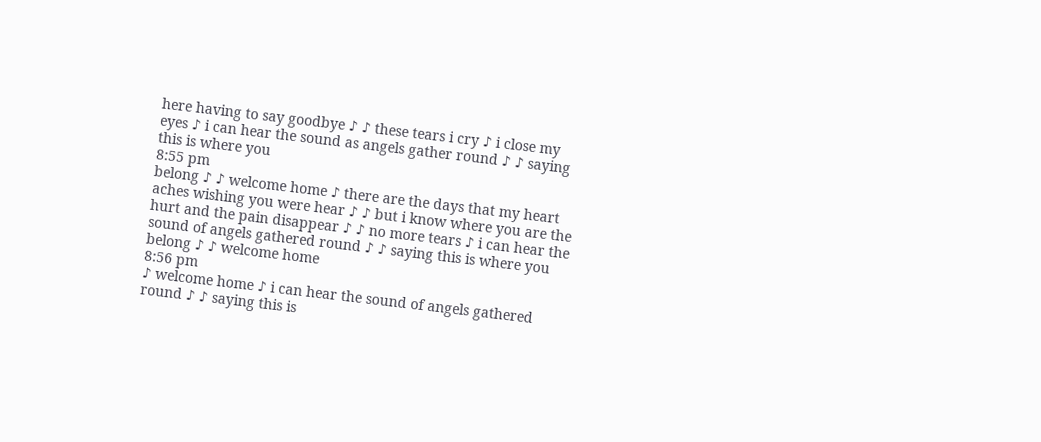here having to say goodbye ♪ ♪ these tears i cry ♪ i close my eyes ♪ i can hear the sound as angels gather round ♪ ♪ saying this is where you
8:55 pm
belong ♪ ♪ welcome home ♪ there are the days that my heart aches wishing you were hear ♪ ♪ but i know where you are the hurt and the pain disappear ♪ ♪ no more tears ♪ i can hear the sound of angels gathered round ♪ ♪ saying this is where you belong ♪ ♪ welcome home
8:56 pm
♪ welcome home ♪ i can hear the sound of angels gathered round ♪ ♪ saying this is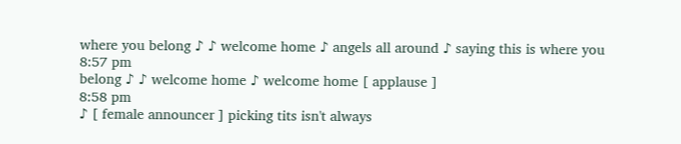where you belong ♪ ♪ welcome home ♪ angels all around ♪ saying this is where you
8:57 pm
belong ♪ ♪ welcome home ♪ welcome home [ applause ]
8:58 pm
♪ [ female announcer ] picking tits isn't always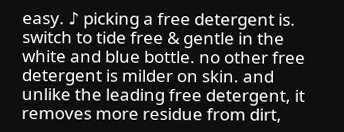easy. ♪ picking a free detergent is. switch to tide free & gentle in the white and blue bottle. no other free detergent is milder on skin. and unlike the leading free detergent, it removes more residue from dirt,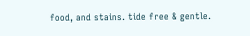food, and stains. tide free & gentle.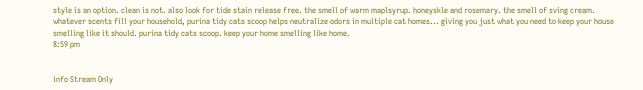style is an option. clean is not. also look for tide stain release free. the smell of warm maplsyrup. honeyskle and rosemary. the smell of sving cream. whatever scents fill your household, purina tidy cats scoop helps neutralize odors in multiple cat homes... giving you just what you need to keep your house smelling like it should. purina tidy cats scoop. keep your home smelling like home.
8:59 pm


info Stream Only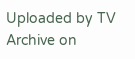Uploaded by TV Archive on